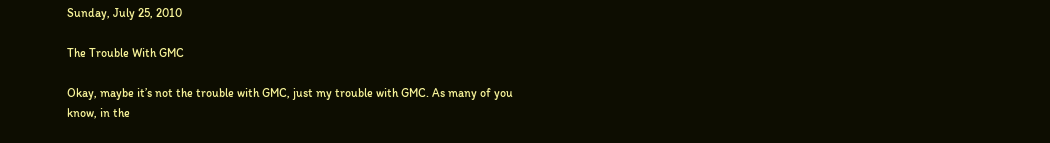Sunday, July 25, 2010

The Trouble With GMC

Okay, maybe it’s not the trouble with GMC, just my trouble with GMC. As many of you know, in the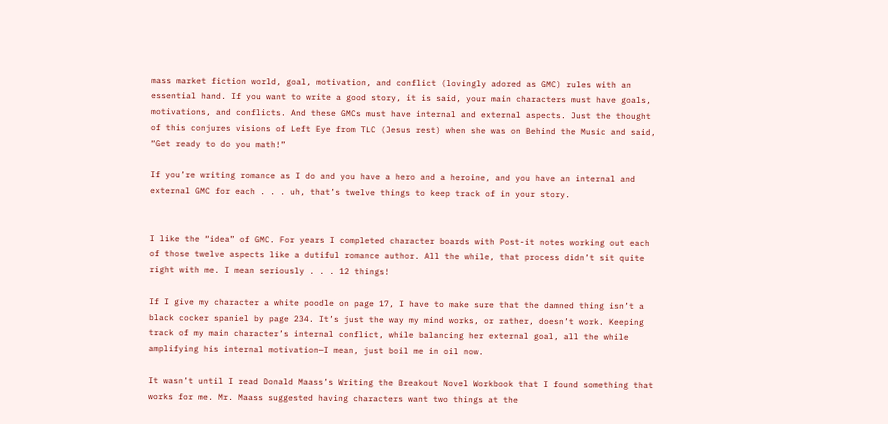mass market fiction world, goal, motivation, and conflict (lovingly adored as GMC) rules with an essential hand. If you want to write a good story, it is said, your main characters must have goals, motivations, and conflicts. And these GMCs must have internal and external aspects. Just the thought of this conjures visions of Left Eye from TLC (Jesus rest) when she was on Behind the Music and said, “Get ready to do you math!”

If you’re writing romance as I do and you have a hero and a heroine, and you have an internal and external GMC for each . . . uh, that’s twelve things to keep track of in your story.


I like the “idea” of GMC. For years I completed character boards with Post-it notes working out each of those twelve aspects like a dutiful romance author. All the while, that process didn’t sit quite right with me. I mean seriously . . . 12 things!

If I give my character a white poodle on page 17, I have to make sure that the damned thing isn’t a black cocker spaniel by page 234. It’s just the way my mind works, or rather, doesn’t work. Keeping track of my main character’s internal conflict, while balancing her external goal, all the while amplifying his internal motivation—I mean, just boil me in oil now.

It wasn’t until I read Donald Maass’s Writing the Breakout Novel Workbook that I found something that works for me. Mr. Maass suggested having characters want two things at the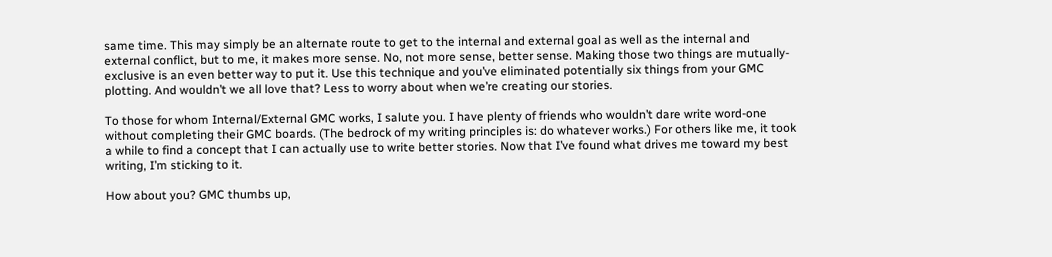same time. This may simply be an alternate route to get to the internal and external goal as well as the internal and external conflict, but to me, it makes more sense. No, not more sense, better sense. Making those two things are mutually-exclusive is an even better way to put it. Use this technique and you’ve eliminated potentially six things from your GMC plotting. And wouldn’t we all love that? Less to worry about when we’re creating our stories.

To those for whom Internal/External GMC works, I salute you. I have plenty of friends who wouldn’t dare write word-one without completing their GMC boards. (The bedrock of my writing principles is: do whatever works.) For others like me, it took a while to find a concept that I can actually use to write better stories. Now that I’ve found what drives me toward my best writing, I’m sticking to it.

How about you? GMC thumbs up,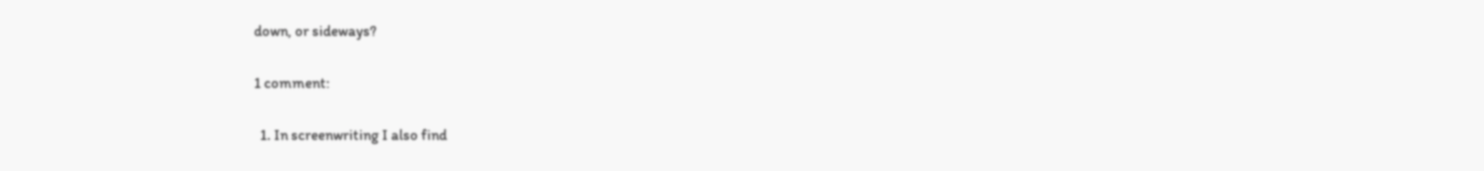down, or sideways?

1 comment:

  1. In screenwriting I also find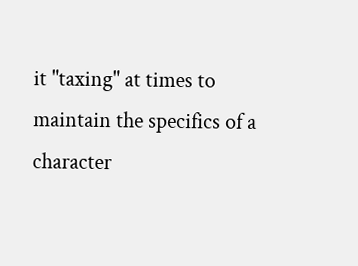it "taxing" at times to maintain the specifics of a character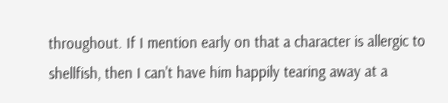throughout. If I mention early on that a character is allergic to shellfish, then I can't have him happily tearing away at a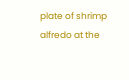plate of shrimp alfredo at the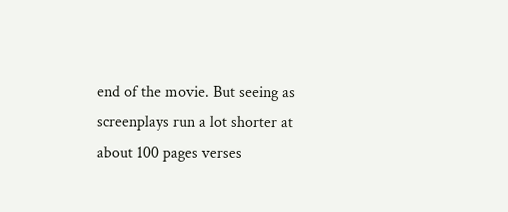end of the movie. But seeing as screenplays run a lot shorter at about 100 pages verses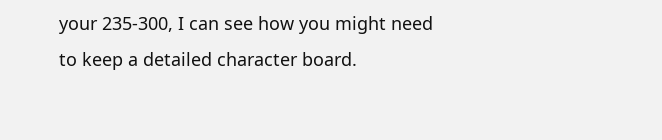your 235-300, I can see how you might need to keep a detailed character board.